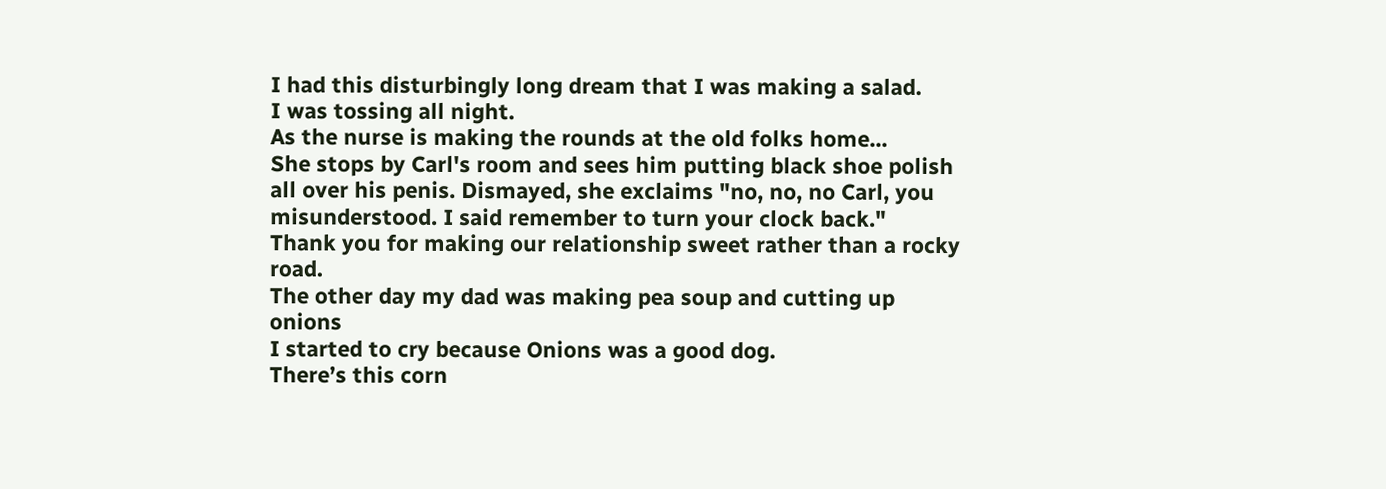I had this disturbingly long dream that I was making a salad.
I was tossing all night.
As the nurse is making the rounds at the old folks home...
She stops by Carl's room and sees him putting black shoe polish all over his penis. Dismayed, she exclaims "no, no, no Carl, you misunderstood. I said remember to turn your clock back."
Thank you for making our relationship sweet rather than a rocky road.
The other day my dad was making pea soup and cutting up onions
I started to cry because Onions was a good dog.
There’s this corn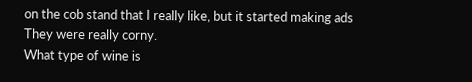on the cob stand that I really like, but it started making ads
They were really corny.
What type of wine is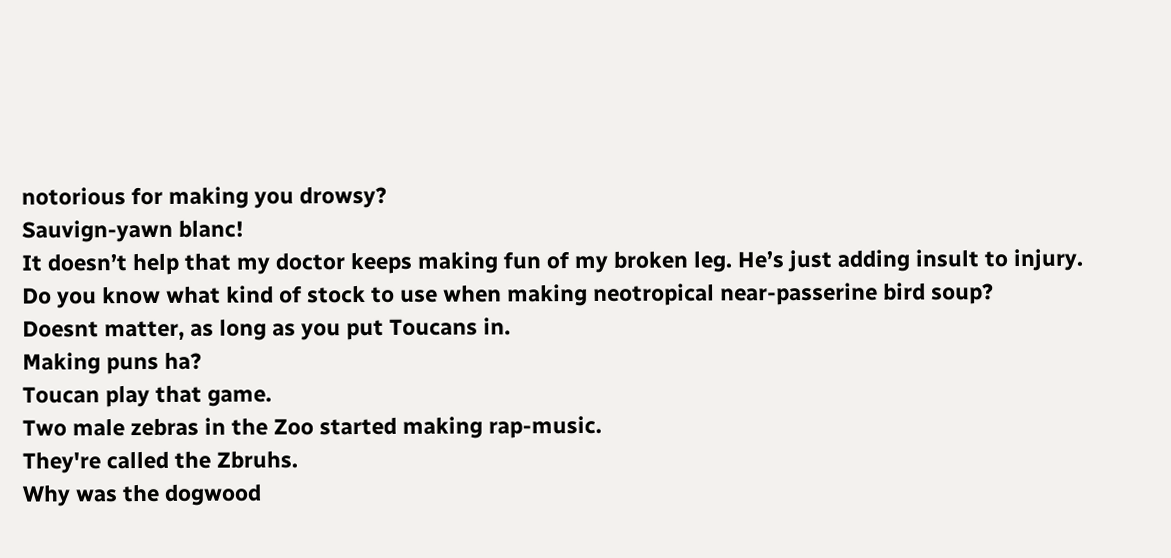notorious for making you drowsy?
Sauvign-yawn blanc!
It doesn’t help that my doctor keeps making fun of my broken leg. He’s just adding insult to injury.
Do you know what kind of stock to use when making neotropical near-passerine bird soup?
Doesnt matter, as long as you put Toucans in.
Making puns ha?
Toucan play that game.
Two male zebras in the Zoo started making rap-music.
They're called the Zbruhs.
Why was the dogwood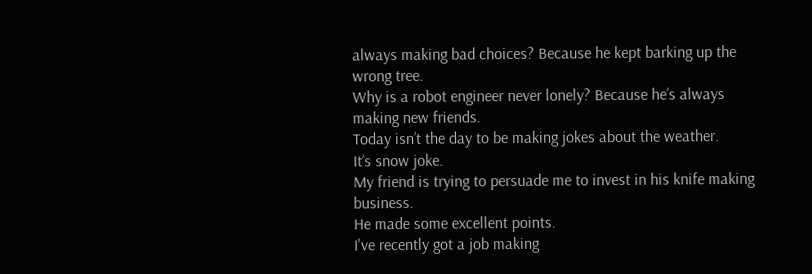always making bad choices? Because he kept barking up the wrong tree.
Why is a robot engineer never lonely? Because he’s always making new friends.
Today isn’t the day to be making jokes about the weather.
It’s snow joke.
My friend is trying to persuade me to invest in his knife making business.
He made some excellent points.
I've recently got a job making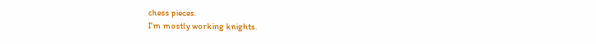chess pieces.
I'm mostly working knights.